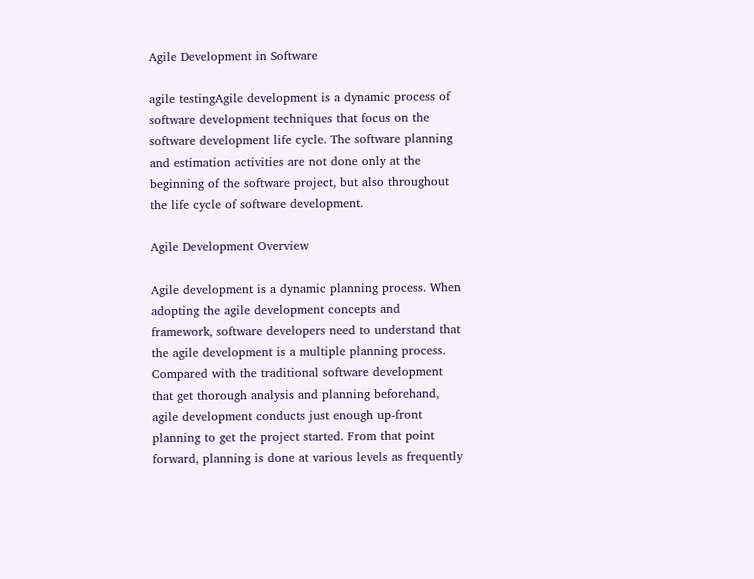Agile Development in Software

agile testingAgile development is a dynamic process of software development techniques that focus on the software development life cycle. The software planning and estimation activities are not done only at the beginning of the software project, but also throughout the life cycle of software development.

Agile Development Overview

Agile development is a dynamic planning process. When adopting the agile development concepts and framework, software developers need to understand that the agile development is a multiple planning process. Compared with the traditional software development that get thorough analysis and planning beforehand, agile development conducts just enough up-front planning to get the project started. From that point forward, planning is done at various levels as frequently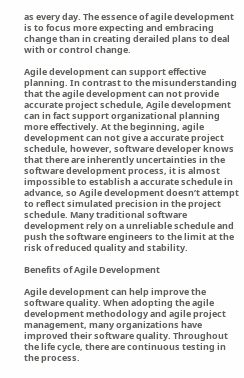as every day. The essence of agile development is to focus more expecting and embracing change than in creating derailed plans to deal with or control change.

Agile development can support effective planning. In contrast to the misunderstanding that the agile development can not provide accurate project schedule, Agile development can in fact support organizational planning more effectively. At the beginning, agile development can not give a accurate project schedule, however, software developer knows that there are inherently uncertainties in the software development process, it is almost impossible to establish a accurate schedule in advance, so Agile development doesn’t attempt to reflect simulated precision in the project schedule. Many traditional software development rely on a unreliable schedule and push the software engineers to the limit at the risk of reduced quality and stability.

Benefits of Agile Development

Agile development can help improve the software quality. When adopting the agile development methodology and agile project management, many organizations have improved their software quality. Throughout the life cycle, there are continuous testing in the process.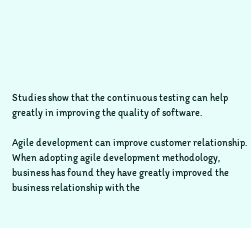Studies show that the continuous testing can help greatly in improving the quality of software.

Agile development can improve customer relationship. When adopting agile development methodology, business has found they have greatly improved the business relationship with the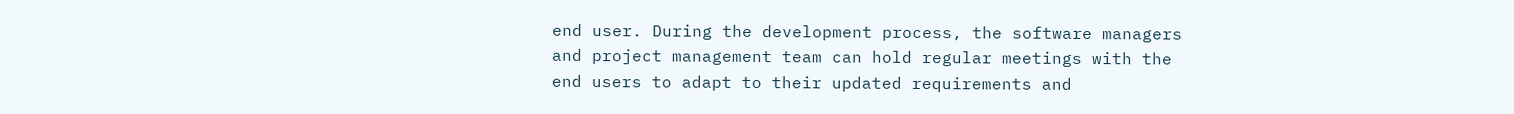end user. During the development process, the software managers and project management team can hold regular meetings with the end users to adapt to their updated requirements and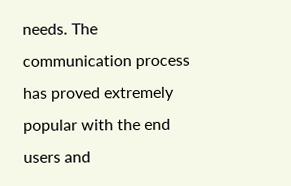needs. The communication process has proved extremely popular with the end users and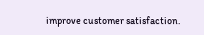improve customer satisfaction.